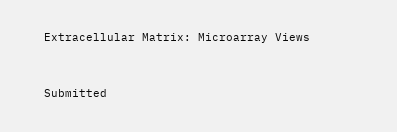Extracellular Matrix: Microarray Views


Submitted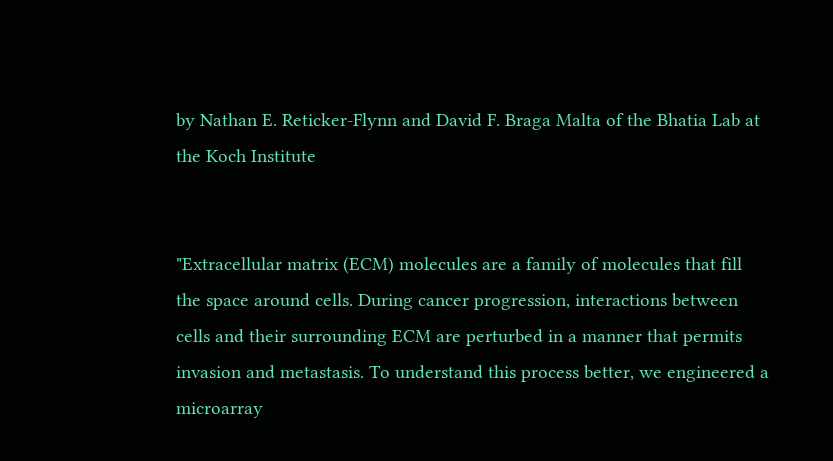by Nathan E. Reticker-Flynn and David F. Braga Malta of the Bhatia Lab at the Koch Institute


"Extracellular matrix (ECM) molecules are a family of molecules that fill the space around cells. During cancer progression, interactions between cells and their surrounding ECM are perturbed in a manner that permits invasion and metastasis. To understand this process better, we engineered a microarray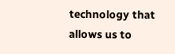technology that allows us to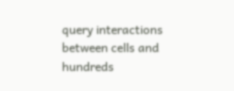query interactions between cells and hundreds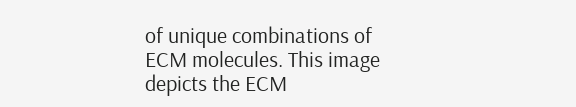of unique combinations of ECM molecules. This image depicts the ECM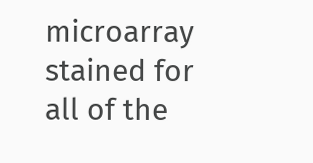microarray stained for all of the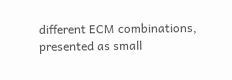different ECM combinations, presented as small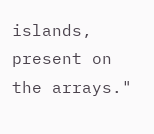islands, present on the arrays."